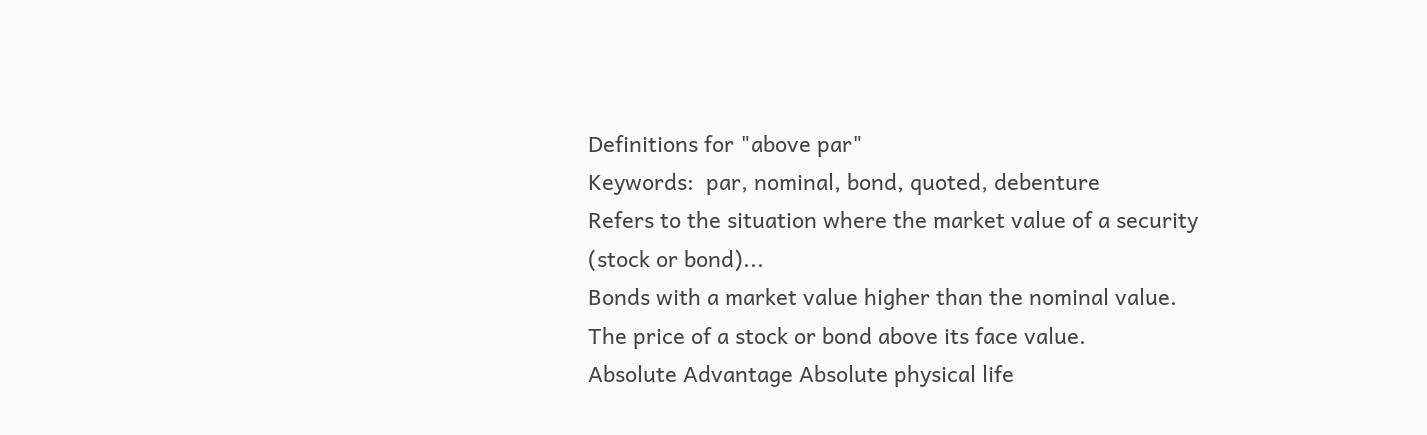Definitions for "above par"
Keywords:  par, nominal, bond, quoted, debenture
Refers to the situation where the market value of a security (stock or bond)...
Bonds with a market value higher than the nominal value.
The price of a stock or bond above its face value.
Absolute Advantage Absolute physical life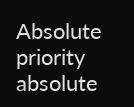Absolute priority
absolute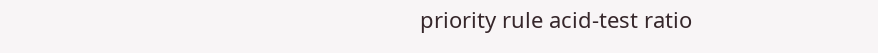priority rule acid-test ratio